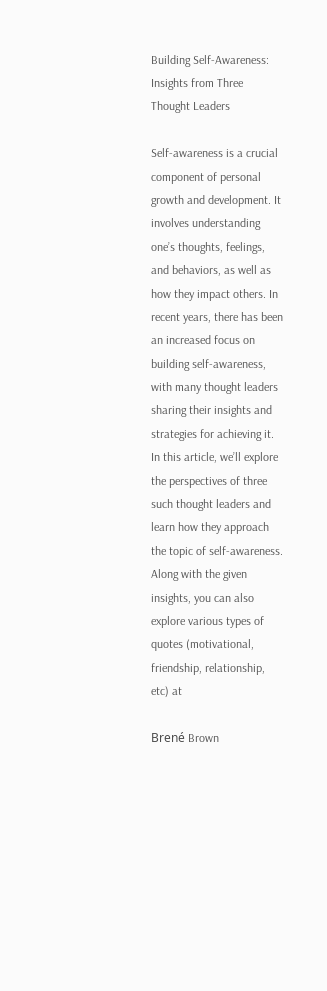Building Self-Awareness: Insights from Three Thought Leaders

Self-awareness is a crucial component of personal growth and development. It involves understanding one’s thoughts, feelings, and behaviors, as well as how they impact others. In recent years, there has been an increased focus on building self-awareness, with many thought leaders sharing their insights and strategies for achieving it. In this article, we’ll explore the perspectives of three such thought leaders and learn how they approach the topic of self-awareness. Along with the given insights, you can also explore various types of quotes (motivational, friendship, relationship, etc) at

Brené Brown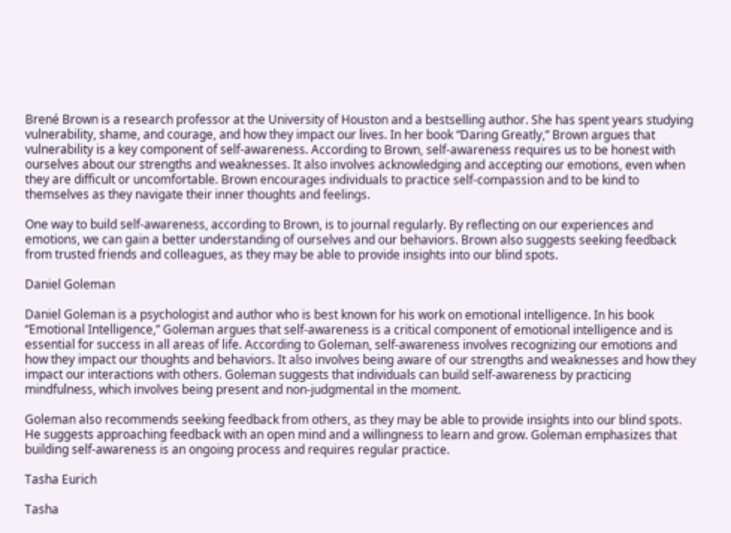Brené Brown is a research professor at the University of Houston and a bestselling author. She has spent years studying vulnerability, shame, and courage, and how they impact our lives. In her book “Daring Greatly,” Brown argues that vulnerability is a key component of self-awareness. According to Brown, self-awareness requires us to be honest with ourselves about our strengths and weaknesses. It also involves acknowledging and accepting our emotions, even when they are difficult or uncomfortable. Brown encourages individuals to practice self-compassion and to be kind to themselves as they navigate their inner thoughts and feelings.

One way to build self-awareness, according to Brown, is to journal regularly. By reflecting on our experiences and emotions, we can gain a better understanding of ourselves and our behaviors. Brown also suggests seeking feedback from trusted friends and colleagues, as they may be able to provide insights into our blind spots.

Daniel Goleman

Daniel Goleman is a psychologist and author who is best known for his work on emotional intelligence. In his book “Emotional Intelligence,” Goleman argues that self-awareness is a critical component of emotional intelligence and is essential for success in all areas of life. According to Goleman, self-awareness involves recognizing our emotions and how they impact our thoughts and behaviors. It also involves being aware of our strengths and weaknesses and how they impact our interactions with others. Goleman suggests that individuals can build self-awareness by practicing mindfulness, which involves being present and non-judgmental in the moment.

Goleman also recommends seeking feedback from others, as they may be able to provide insights into our blind spots. He suggests approaching feedback with an open mind and a willingness to learn and grow. Goleman emphasizes that building self-awareness is an ongoing process and requires regular practice.

Tasha Eurich

Tasha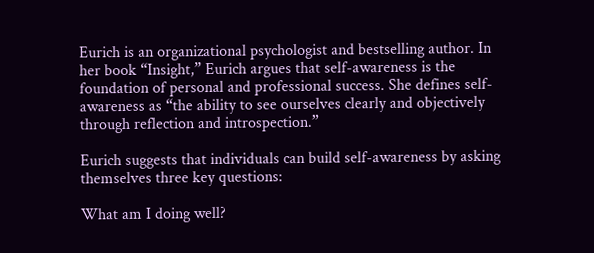Eurich is an organizational psychologist and bestselling author. In her book “Insight,” Eurich argues that self-awareness is the foundation of personal and professional success. She defines self-awareness as “the ability to see ourselves clearly and objectively through reflection and introspection.”

Eurich suggests that individuals can build self-awareness by asking themselves three key questions:

What am I doing well?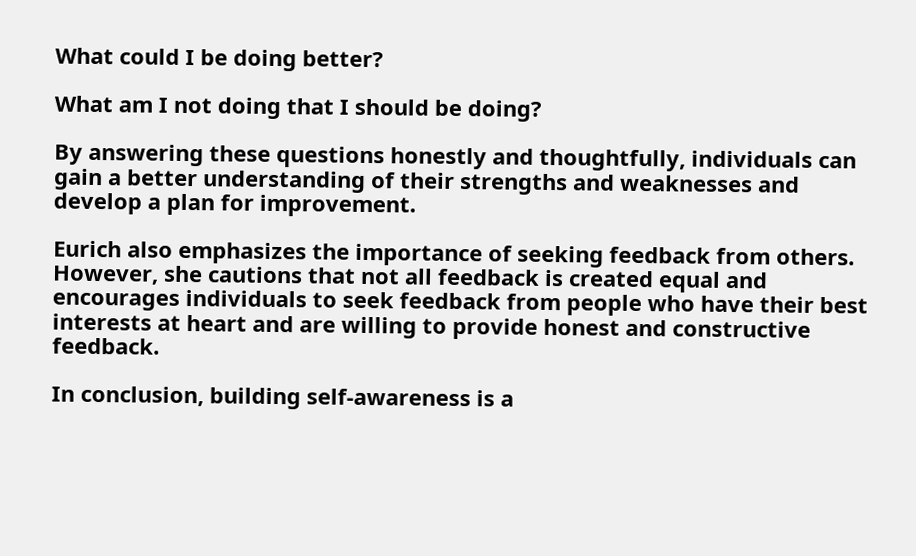What could I be doing better?

What am I not doing that I should be doing?

By answering these questions honestly and thoughtfully, individuals can gain a better understanding of their strengths and weaknesses and develop a plan for improvement.

Eurich also emphasizes the importance of seeking feedback from others. However, she cautions that not all feedback is created equal and encourages individuals to seek feedback from people who have their best interests at heart and are willing to provide honest and constructive feedback.

In conclusion, building self-awareness is a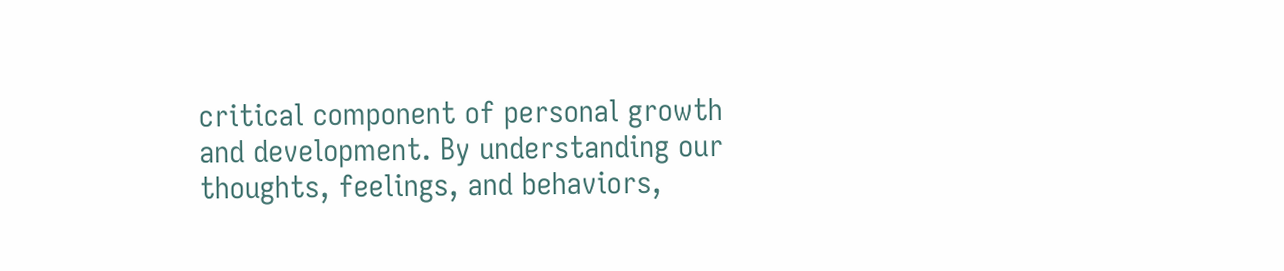critical component of personal growth and development. By understanding our thoughts, feelings, and behaviors,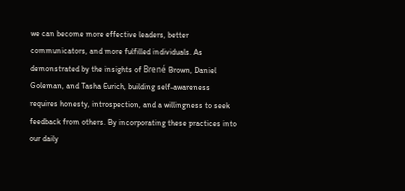we can become more effective leaders, better communicators, and more fulfilled individuals. As demonstrated by the insights of Brené Brown, Daniel Goleman, and Tasha Eurich, building self-awareness requires honesty, introspection, and a willingness to seek feedback from others. By incorporating these practices into our daily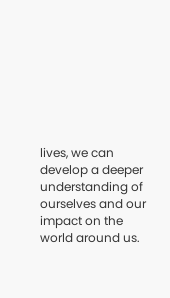lives, we can develop a deeper understanding of ourselves and our impact on the world around us.